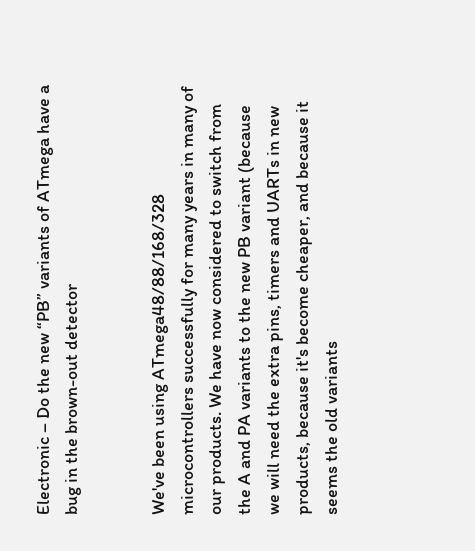Electronic – Do the new “PB” variants of ATmega have a bug in the brown-out detector


We've been using ATmega48/88/168/328 microcontrollers successfully for many years in many of our products. We have now considered to switch from the A and PA variants to the new PB variant (because we will need the extra pins, timers and UARTs in new products, because it's become cheaper, and because it seems the old variants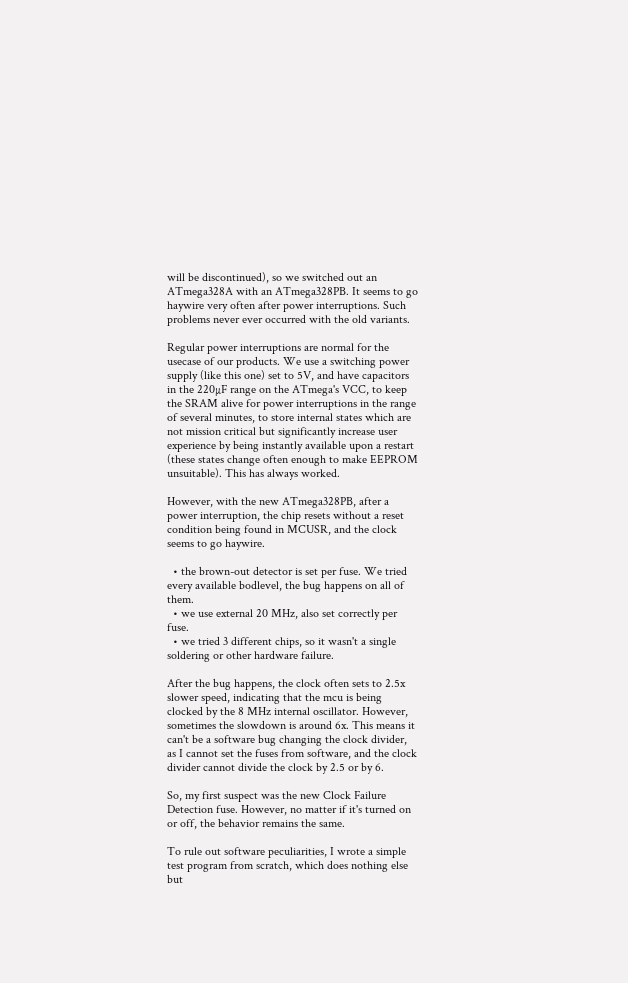will be discontinued), so we switched out an ATmega328A with an ATmega328PB. It seems to go haywire very often after power interruptions. Such problems never ever occurred with the old variants.

Regular power interruptions are normal for the usecase of our products. We use a switching power supply (like this one) set to 5V, and have capacitors in the 220µF range on the ATmega's VCC, to keep the SRAM alive for power interruptions in the range of several minutes, to store internal states which are not mission critical but significantly increase user experience by being instantly available upon a restart (these states change often enough to make EEPROM unsuitable). This has always worked.

However, with the new ATmega328PB, after a power interruption, the chip resets without a reset condition being found in MCUSR, and the clock seems to go haywire.

  • the brown-out detector is set per fuse. We tried every available bodlevel, the bug happens on all of them.
  • we use external 20 MHz, also set correctly per fuse.
  • we tried 3 different chips, so it wasn't a single soldering or other hardware failure.

After the bug happens, the clock often sets to 2.5x slower speed, indicating that the mcu is being clocked by the 8 MHz internal oscillator. However, sometimes the slowdown is around 6x. This means it can't be a software bug changing the clock divider, as I cannot set the fuses from software, and the clock divider cannot divide the clock by 2.5 or by 6.

So, my first suspect was the new Clock Failure Detection fuse. However, no matter if it's turned on or off, the behavior remains the same.

To rule out software peculiarities, I wrote a simple test program from scratch, which does nothing else but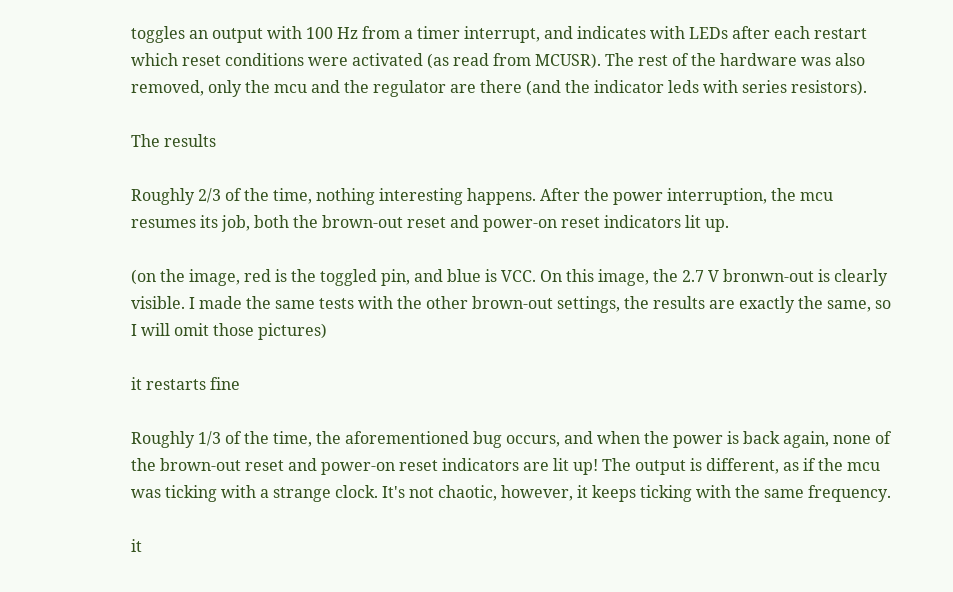toggles an output with 100 Hz from a timer interrupt, and indicates with LEDs after each restart which reset conditions were activated (as read from MCUSR). The rest of the hardware was also removed, only the mcu and the regulator are there (and the indicator leds with series resistors).

The results

Roughly 2/3 of the time, nothing interesting happens. After the power interruption, the mcu resumes its job, both the brown-out reset and power-on reset indicators lit up.

(on the image, red is the toggled pin, and blue is VCC. On this image, the 2.7 V bronwn-out is clearly visible. I made the same tests with the other brown-out settings, the results are exactly the same, so I will omit those pictures)

it restarts fine

Roughly 1/3 of the time, the aforementioned bug occurs, and when the power is back again, none of the brown-out reset and power-on reset indicators are lit up! The output is different, as if the mcu was ticking with a strange clock. It's not chaotic, however, it keeps ticking with the same frequency.

it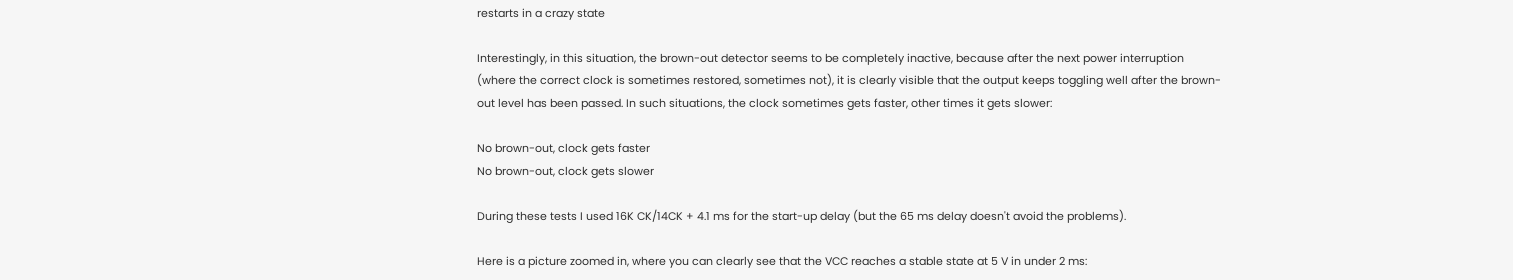restarts in a crazy state

Interestingly, in this situation, the brown-out detector seems to be completely inactive, because after the next power interruption (where the correct clock is sometimes restored, sometimes not), it is clearly visible that the output keeps toggling well after the brown-out level has been passed. In such situations, the clock sometimes gets faster, other times it gets slower:

No brown-out, clock gets faster
No brown-out, clock gets slower

During these tests I used 16K CK/14CK + 4.1 ms for the start-up delay (but the 65 ms delay doesn't avoid the problems).

Here is a picture zoomed in, where you can clearly see that the VCC reaches a stable state at 5 V in under 2 ms: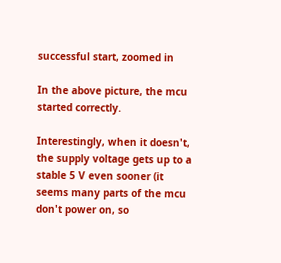successful start, zoomed in

In the above picture, the mcu started correctly.

Interestingly, when it doesn't, the supply voltage gets up to a stable 5 V even sooner (it seems many parts of the mcu don't power on, so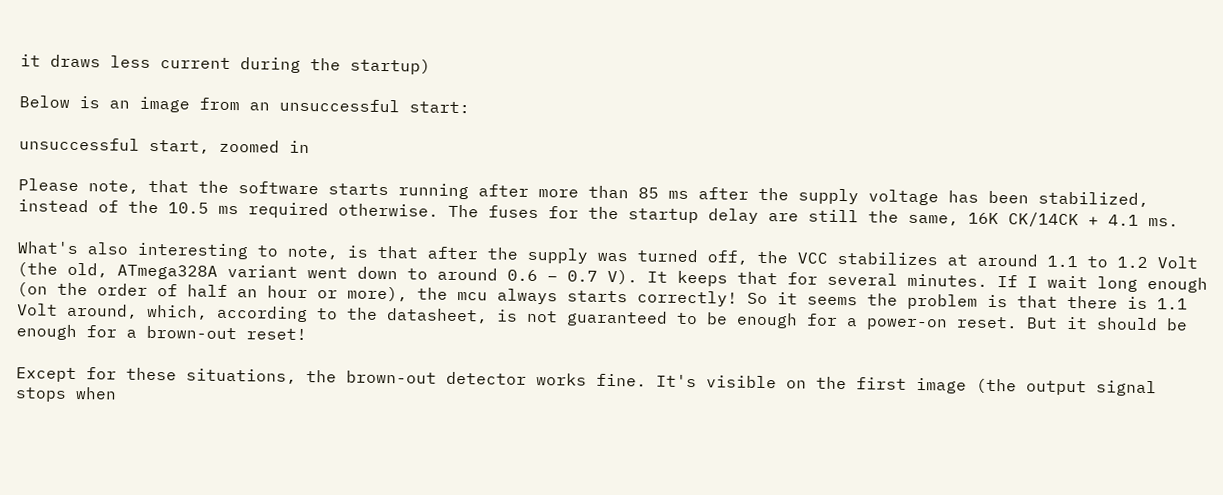it draws less current during the startup)

Below is an image from an unsuccessful start:

unsuccessful start, zoomed in

Please note, that the software starts running after more than 85 ms after the supply voltage has been stabilized, instead of the 10.5 ms required otherwise. The fuses for the startup delay are still the same, 16K CK/14CK + 4.1 ms.

What's also interesting to note, is that after the supply was turned off, the VCC stabilizes at around 1.1 to 1.2 Volt (the old, ATmega328A variant went down to around 0.6 – 0.7 V). It keeps that for several minutes. If I wait long enough (on the order of half an hour or more), the mcu always starts correctly! So it seems the problem is that there is 1.1 Volt around, which, according to the datasheet, is not guaranteed to be enough for a power-on reset. But it should be enough for a brown-out reset!

Except for these situations, the brown-out detector works fine. It's visible on the first image (the output signal stops when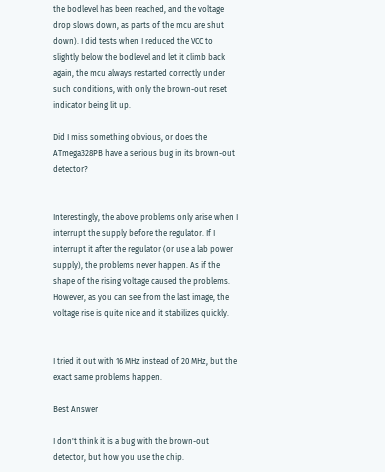the bodlevel has been reached, and the voltage drop slows down, as parts of the mcu are shut down). I did tests when I reduced the VCC to slightly below the bodlevel and let it climb back again, the mcu always restarted correctly under such conditions, with only the brown-out reset indicator being lit up.

Did I miss something obvious, or does the ATmega328PB have a serious bug in its brown-out detector?


Interestingly, the above problems only arise when I interrupt the supply before the regulator. If I interrupt it after the regulator (or use a lab power supply), the problems never happen. As if the shape of the rising voltage caused the problems. However, as you can see from the last image, the voltage rise is quite nice and it stabilizes quickly.


I tried it out with 16 MHz instead of 20 MHz, but the exact same problems happen.

Best Answer

I don't think it is a bug with the brown-out detector, but how you use the chip.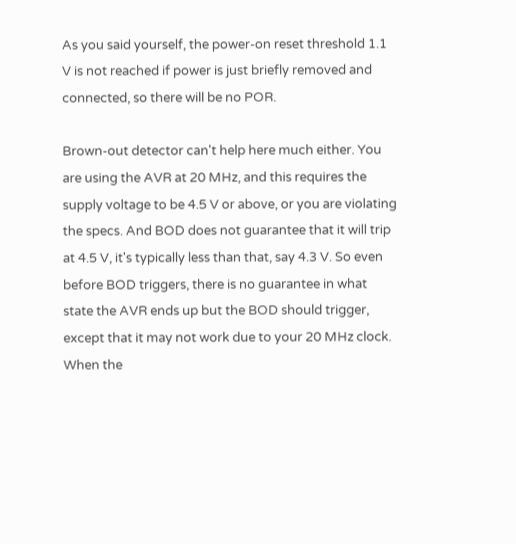As you said yourself, the power-on reset threshold 1.1 V is not reached if power is just briefly removed and connected, so there will be no POR.

Brown-out detector can't help here much either. You are using the AVR at 20 MHz, and this requires the supply voltage to be 4.5 V or above, or you are violating the specs. And BOD does not guarantee that it will trip at 4.5 V, it's typically less than that, say 4.3 V. So even before BOD triggers, there is no guarantee in what state the AVR ends up but the BOD should trigger, except that it may not work due to your 20 MHz clock. When the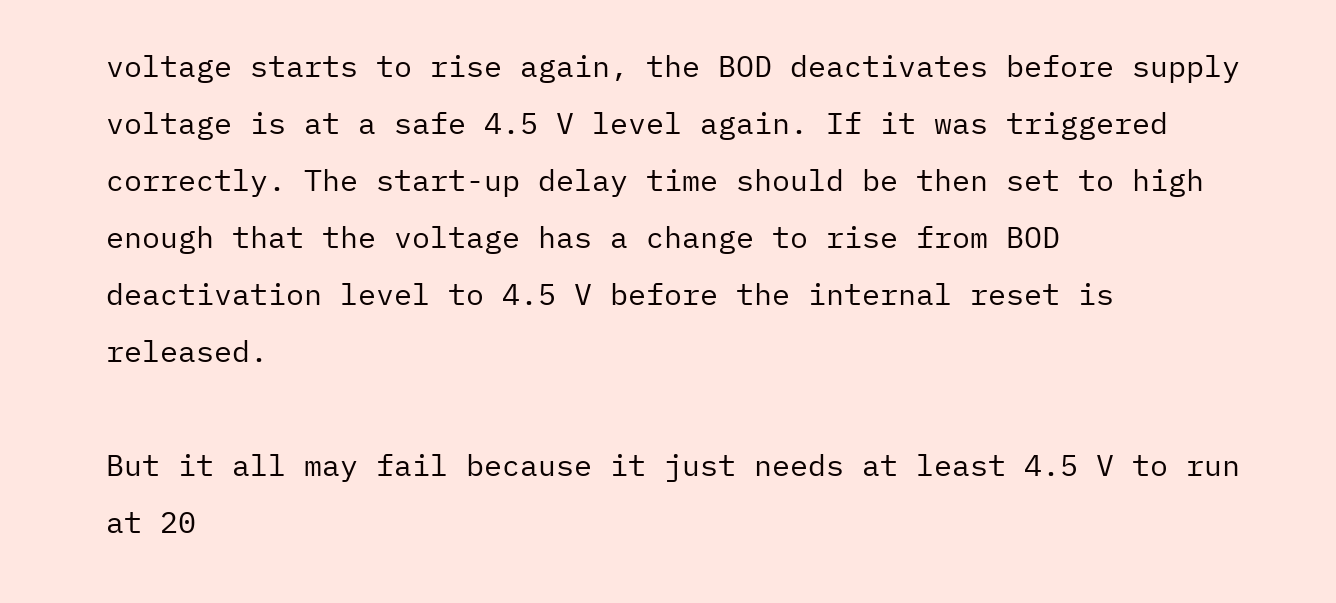voltage starts to rise again, the BOD deactivates before supply voltage is at a safe 4.5 V level again. If it was triggered correctly. The start-up delay time should be then set to high enough that the voltage has a change to rise from BOD deactivation level to 4.5 V before the internal reset is released.

But it all may fail because it just needs at least 4.5 V to run at 20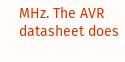MHz. The AVR datasheet does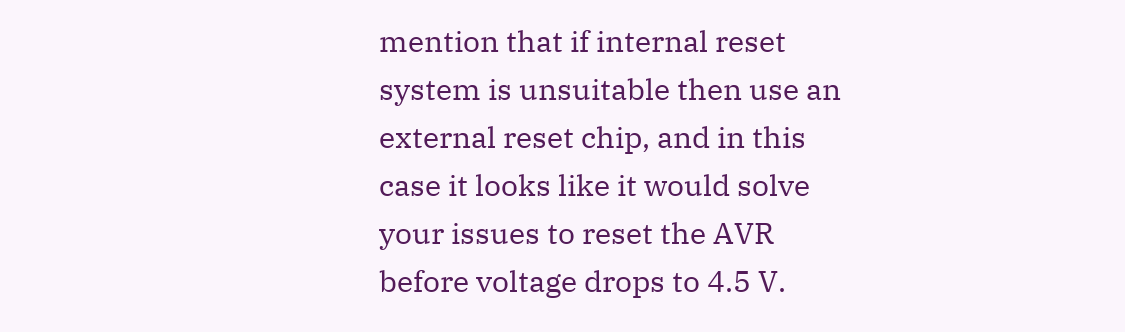mention that if internal reset system is unsuitable then use an external reset chip, and in this case it looks like it would solve your issues to reset the AVR before voltage drops to 4.5 V.